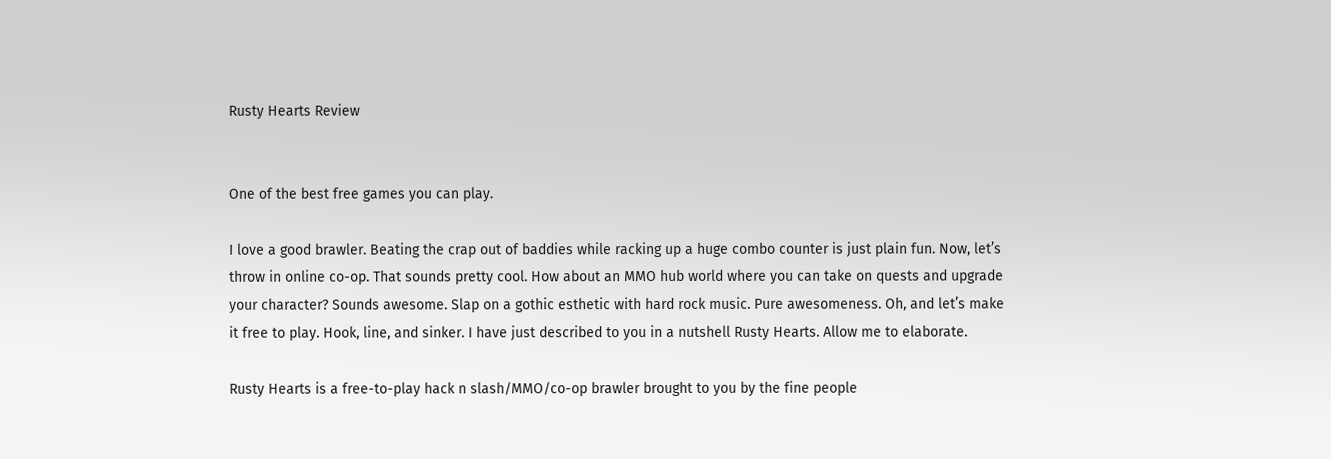Rusty Hearts Review


One of the best free games you can play.

I love a good brawler. Beating the crap out of baddies while racking up a huge combo counter is just plain fun. Now, let’s throw in online co-op. That sounds pretty cool. How about an MMO hub world where you can take on quests and upgrade your character? Sounds awesome. Slap on a gothic esthetic with hard rock music. Pure awesomeness. Oh, and let’s make it free to play. Hook, line, and sinker. I have just described to you in a nutshell Rusty Hearts. Allow me to elaborate.

Rusty Hearts is a free-to-play hack n slash/MMO/co-op brawler brought to you by the fine people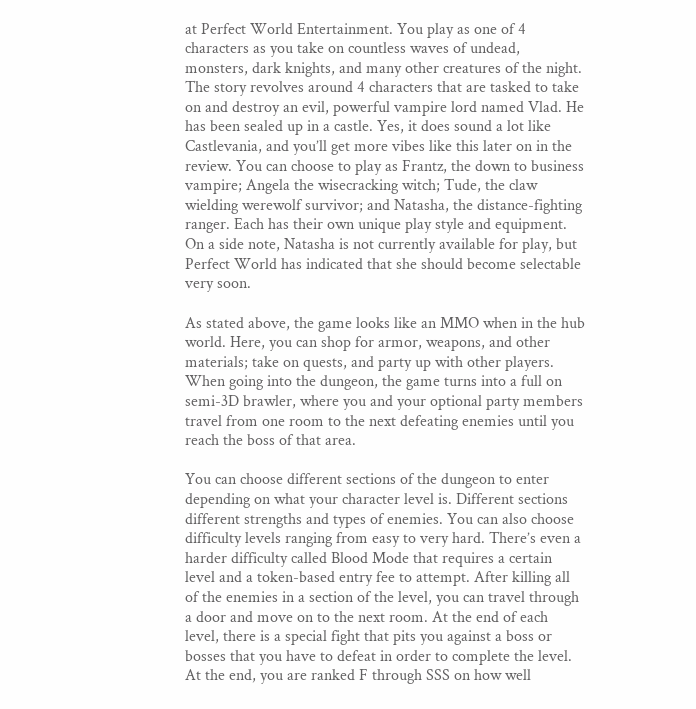at Perfect World Entertainment. You play as one of 4 characters as you take on countless waves of undead, monsters, dark knights, and many other creatures of the night. The story revolves around 4 characters that are tasked to take on and destroy an evil, powerful vampire lord named Vlad. He has been sealed up in a castle. Yes, it does sound a lot like Castlevania, and you’ll get more vibes like this later on in the review. You can choose to play as Frantz, the down to business vampire; Angela the wisecracking witch; Tude, the claw wielding werewolf survivor; and Natasha, the distance-fighting ranger. Each has their own unique play style and equipment. On a side note, Natasha is not currently available for play, but Perfect World has indicated that she should become selectable very soon.

As stated above, the game looks like an MMO when in the hub world. Here, you can shop for armor, weapons, and other materials; take on quests, and party up with other players. When going into the dungeon, the game turns into a full on semi-3D brawler, where you and your optional party members travel from one room to the next defeating enemies until you reach the boss of that area.

You can choose different sections of the dungeon to enter depending on what your character level is. Different sections different strengths and types of enemies. You can also choose difficulty levels ranging from easy to very hard. There’s even a harder difficulty called Blood Mode that requires a certain level and a token-based entry fee to attempt. After killing all of the enemies in a section of the level, you can travel through a door and move on to the next room. At the end of each level, there is a special fight that pits you against a boss or bosses that you have to defeat in order to complete the level. At the end, you are ranked F through SSS on how well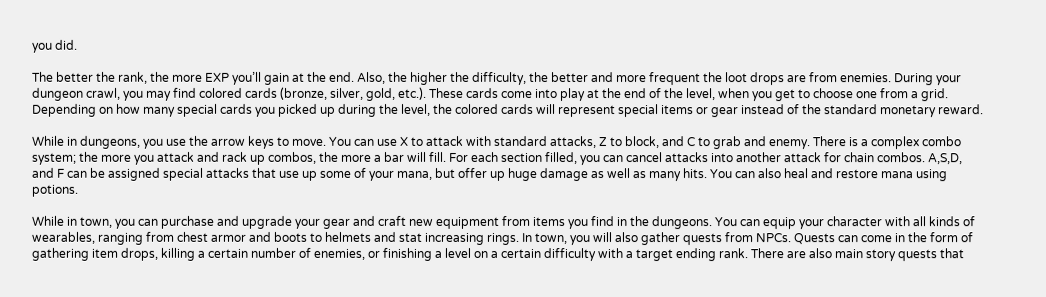you did.

The better the rank, the more EXP you’ll gain at the end. Also, the higher the difficulty, the better and more frequent the loot drops are from enemies. During your dungeon crawl, you may find colored cards (bronze, silver, gold, etc.). These cards come into play at the end of the level, when you get to choose one from a grid. Depending on how many special cards you picked up during the level, the colored cards will represent special items or gear instead of the standard monetary reward.

While in dungeons, you use the arrow keys to move. You can use X to attack with standard attacks, Z to block, and C to grab and enemy. There is a complex combo system; the more you attack and rack up combos, the more a bar will fill. For each section filled, you can cancel attacks into another attack for chain combos. A,S,D, and F can be assigned special attacks that use up some of your mana, but offer up huge damage as well as many hits. You can also heal and restore mana using potions.

While in town, you can purchase and upgrade your gear and craft new equipment from items you find in the dungeons. You can equip your character with all kinds of wearables, ranging from chest armor and boots to helmets and stat increasing rings. In town, you will also gather quests from NPCs. Quests can come in the form of gathering item drops, killing a certain number of enemies, or finishing a level on a certain difficulty with a target ending rank. There are also main story quests that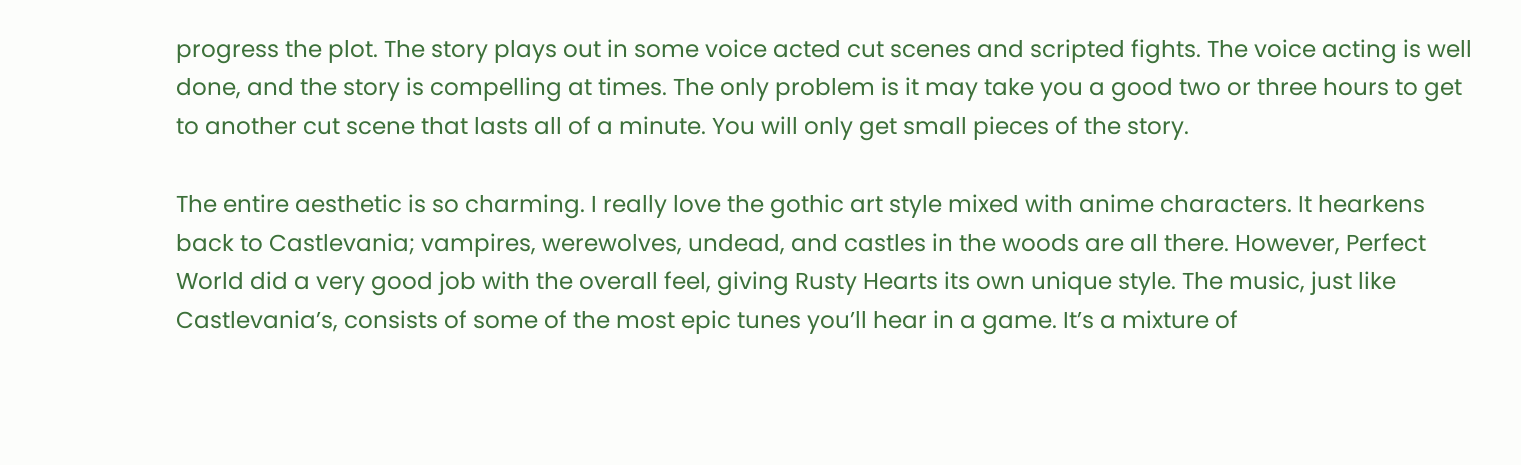progress the plot. The story plays out in some voice acted cut scenes and scripted fights. The voice acting is well done, and the story is compelling at times. The only problem is it may take you a good two or three hours to get to another cut scene that lasts all of a minute. You will only get small pieces of the story.

The entire aesthetic is so charming. I really love the gothic art style mixed with anime characters. It hearkens back to Castlevania; vampires, werewolves, undead, and castles in the woods are all there. However, Perfect World did a very good job with the overall feel, giving Rusty Hearts its own unique style. The music, just like Castlevania’s, consists of some of the most epic tunes you’ll hear in a game. It’s a mixture of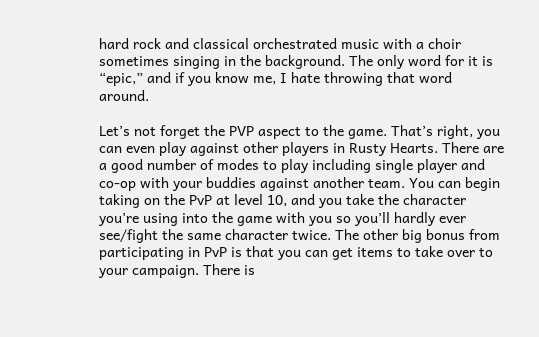hard rock and classical orchestrated music with a choir sometimes singing in the background. The only word for it is “epic,” and if you know me, I hate throwing that word around.

Let’s not forget the PVP aspect to the game. That’s right, you can even play against other players in Rusty Hearts. There are a good number of modes to play including single player and co-op with your buddies against another team. You can begin taking on the PvP at level 10, and you take the character you’re using into the game with you so you’ll hardly ever see/fight the same character twice. The other big bonus from participating in PvP is that you can get items to take over to your campaign. There is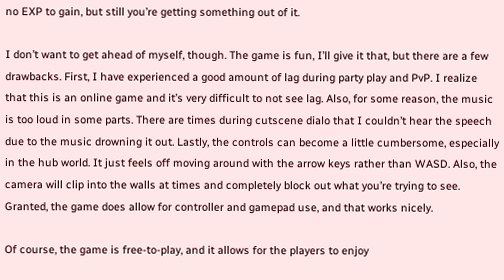no EXP to gain, but still you’re getting something out of it.

I don’t want to get ahead of myself, though. The game is fun, I’ll give it that, but there are a few drawbacks. First, I have experienced a good amount of lag during party play and PvP. I realize that this is an online game and it’s very difficult to not see lag. Also, for some reason, the music is too loud in some parts. There are times during cutscene dialo that I couldn’t hear the speech due to the music drowning it out. Lastly, the controls can become a little cumbersome, especially in the hub world. It just feels off moving around with the arrow keys rather than WASD. Also, the camera will clip into the walls at times and completely block out what you’re trying to see. Granted, the game does allow for controller and gamepad use, and that works nicely.

Of course, the game is free-to-play, and it allows for the players to enjoy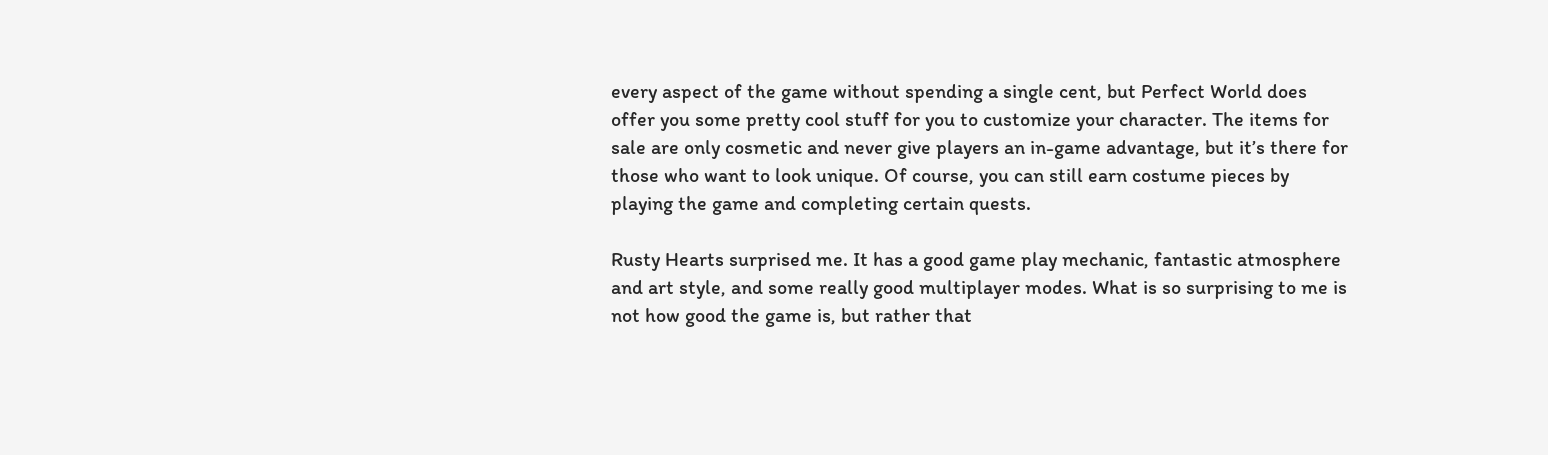every aspect of the game without spending a single cent, but Perfect World does offer you some pretty cool stuff for you to customize your character. The items for sale are only cosmetic and never give players an in-game advantage, but it’s there for those who want to look unique. Of course, you can still earn costume pieces by playing the game and completing certain quests.

Rusty Hearts surprised me. It has a good game play mechanic, fantastic atmosphere and art style, and some really good multiplayer modes. What is so surprising to me is not how good the game is, but rather that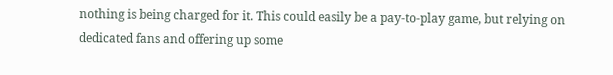nothing is being charged for it. This could easily be a pay-to-play game, but relying on dedicated fans and offering up some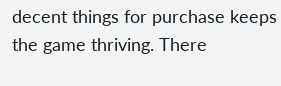decent things for purchase keeps the game thriving. There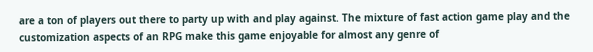are a ton of players out there to party up with and play against. The mixture of fast action game play and the customization aspects of an RPG make this game enjoyable for almost any genre of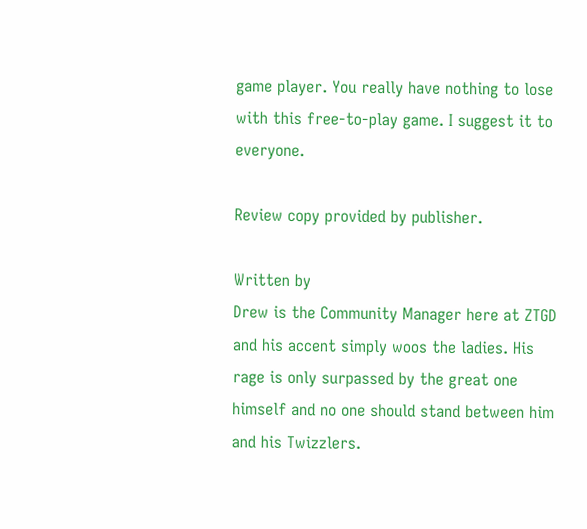game player. You really have nothing to lose with this free-to-play game. I suggest it to everyone.

Review copy provided by publisher.

Written by
Drew is the Community Manager here at ZTGD and his accent simply woos the ladies. His rage is only surpassed by the great one himself and no one should stand between him and his Twizzlers.